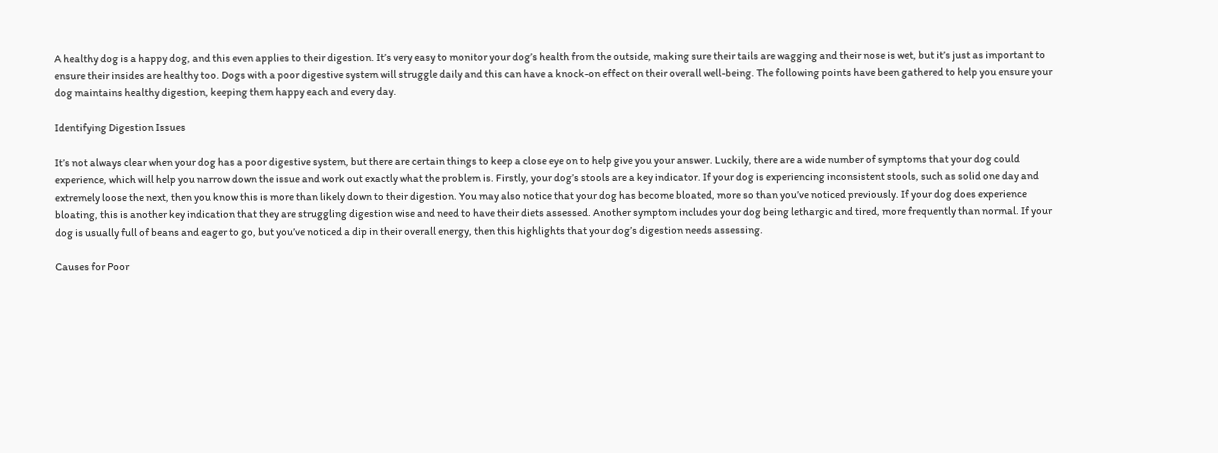A healthy dog is a happy dog, and this even applies to their digestion. It’s very easy to monitor your dog’s health from the outside, making sure their tails are wagging and their nose is wet, but it’s just as important to ensure their insides are healthy too. Dogs with a poor digestive system will struggle daily and this can have a knock-on effect on their overall well-being. The following points have been gathered to help you ensure your dog maintains healthy digestion, keeping them happy each and every day.

Identifying Digestion Issues

It’s not always clear when your dog has a poor digestive system, but there are certain things to keep a close eye on to help give you your answer. Luckily, there are a wide number of symptoms that your dog could experience, which will help you narrow down the issue and work out exactly what the problem is. Firstly, your dog’s stools are a key indicator. If your dog is experiencing inconsistent stools, such as solid one day and extremely loose the next, then you know this is more than likely down to their digestion. You may also notice that your dog has become bloated, more so than you’ve noticed previously. If your dog does experience bloating, this is another key indication that they are struggling digestion wise and need to have their diets assessed. Another symptom includes your dog being lethargic and tired, more frequently than normal. If your dog is usually full of beans and eager to go, but you’ve noticed a dip in their overall energy, then this highlights that your dog’s digestion needs assessing.

Causes for Poor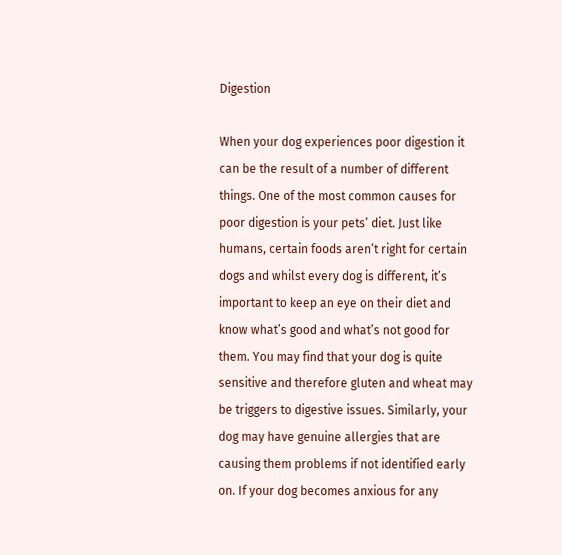Digestion

When your dog experiences poor digestion it can be the result of a number of different things. One of the most common causes for poor digestion is your pets’ diet. Just like humans, certain foods aren’t right for certain dogs and whilst every dog is different, it’s important to keep an eye on their diet and know what’s good and what’s not good for them. You may find that your dog is quite sensitive and therefore gluten and wheat may be triggers to digestive issues. Similarly, your dog may have genuine allergies that are causing them problems if not identified early on. If your dog becomes anxious for any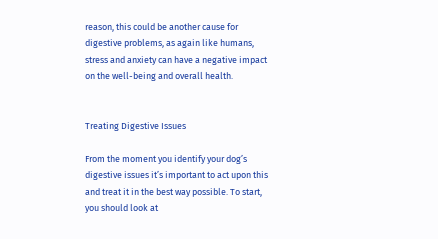reason, this could be another cause for digestive problems, as again like humans, stress and anxiety can have a negative impact on the well-being and overall health.


Treating Digestive Issues

From the moment you identify your dog’s digestive issues it’s important to act upon this and treat it in the best way possible. To start, you should look at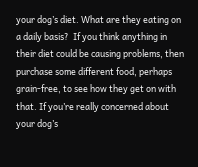your dog’s diet. What are they eating on a daily basis?  If you think anything in their diet could be causing problems, then purchase some different food, perhaps grain-free, to see how they get on with that. If you’re really concerned about your dog’s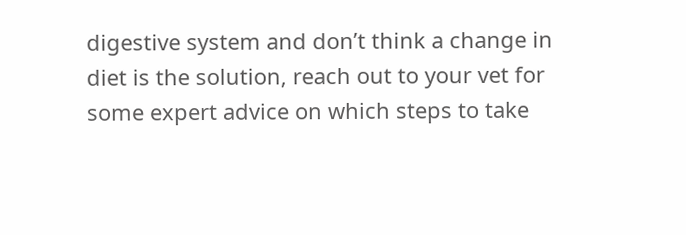digestive system and don’t think a change in diet is the solution, reach out to your vet for some expert advice on which steps to take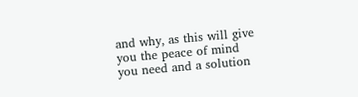and why, as this will give you the peace of mind you need and a solution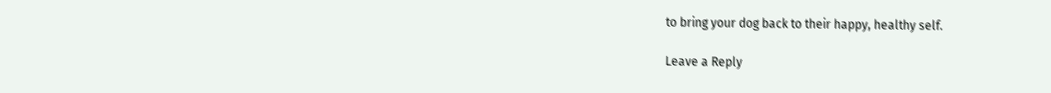to bring your dog back to their happy, healthy self.

Leave a Reply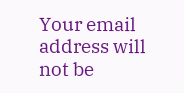Your email address will not be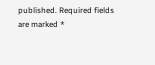published. Required fields are marked *